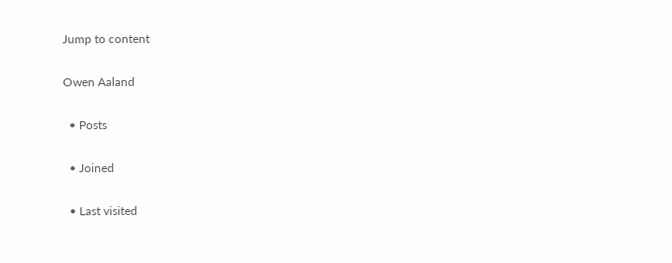Jump to content

Owen Aaland

  • Posts

  • Joined

  • Last visited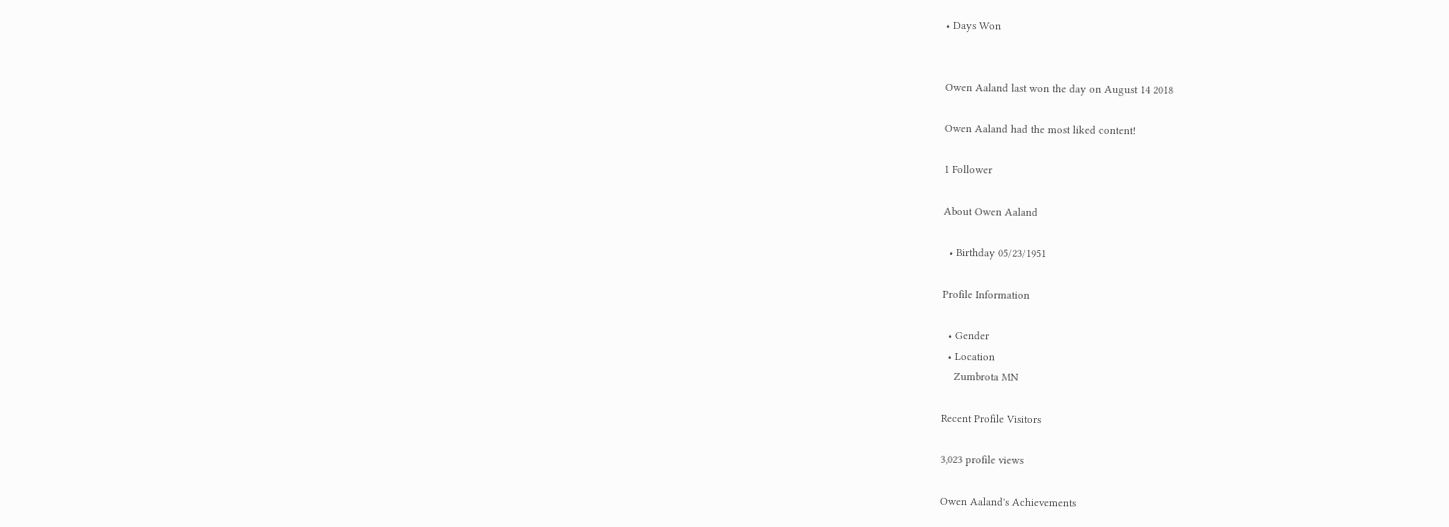• Days Won


Owen Aaland last won the day on August 14 2018

Owen Aaland had the most liked content!

1 Follower

About Owen Aaland

  • Birthday 05/23/1951

Profile Information

  • Gender
  • Location
    Zumbrota MN

Recent Profile Visitors

3,023 profile views

Owen Aaland's Achievements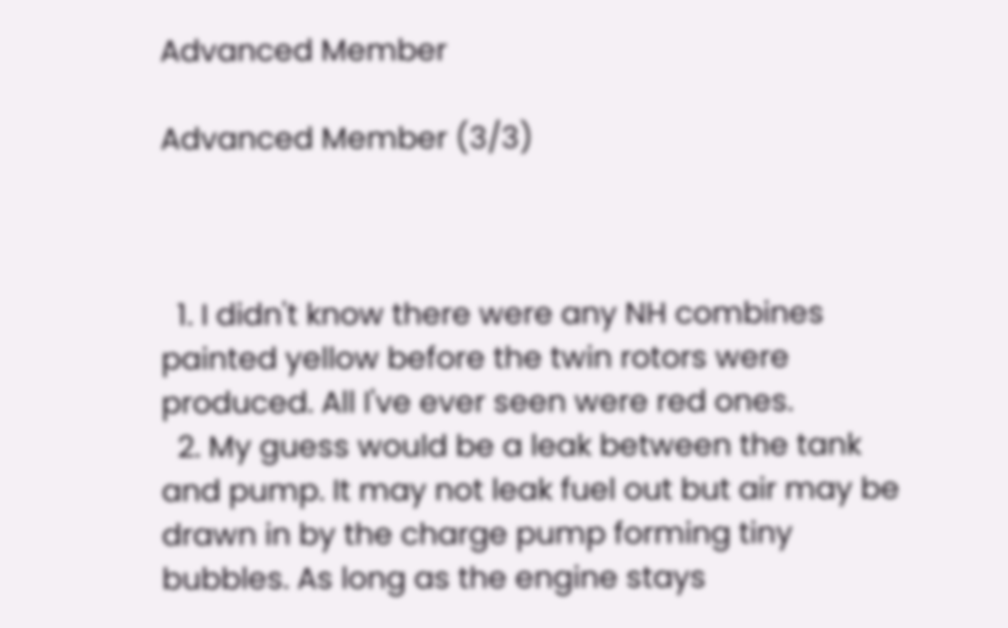Advanced Member

Advanced Member (3/3)



  1. I didn't know there were any NH combines painted yellow before the twin rotors were produced. All I've ever seen were red ones.
  2. My guess would be a leak between the tank and pump. It may not leak fuel out but air may be drawn in by the charge pump forming tiny bubbles. As long as the engine stays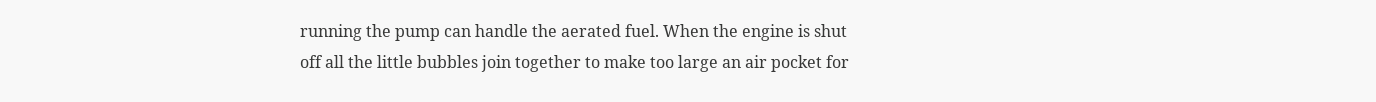running the pump can handle the aerated fuel. When the engine is shut off all the little bubbles join together to make too large an air pocket for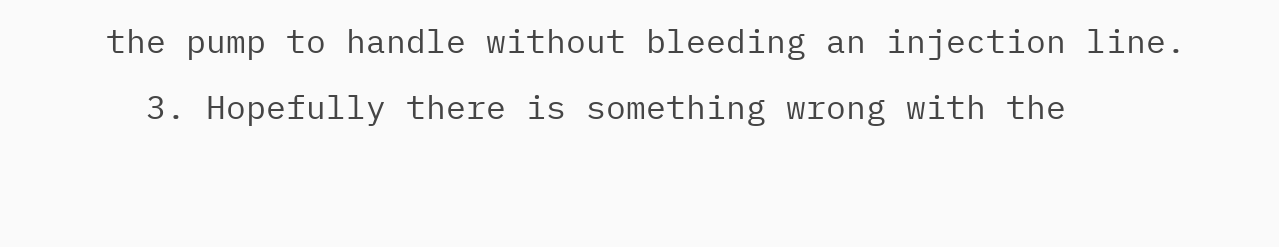the pump to handle without bleeding an injection line.
  3. Hopefully there is something wrong with the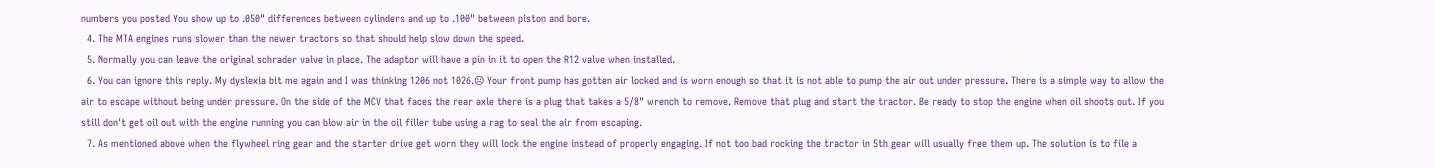numbers you posted You show up to .050" differences between cylinders and up to .100" between piston and bore.
  4. The MTA engines runs slower than the newer tractors so that should help slow down the speed.
  5. Normally you can leave the original schrader valve in place. The adaptor will have a pin in it to open the R12 valve when installed.
  6. You can ignore this reply. My dyslexia bit me again and I was thinking 1206 not 1026.☹ Your front pump has gotten air locked and is worn enough so that it is not able to pump the air out under pressure. There is a simple way to allow the air to escape without being under pressure. On the side of the MCV that faces the rear axle there is a plug that takes a 5/8" wrench to remove. Remove that plug and start the tractor. Be ready to stop the engine when oil shoots out. If you still don't get oil out with the engine running you can blow air in the oil filler tube using a rag to seal the air from escaping.
  7. As mentioned above when the flywheel ring gear and the starter drive get worn they will lock the engine instead of properly engaging. If not too bad rocking the tractor in 5th gear will usually free them up. The solution is to file a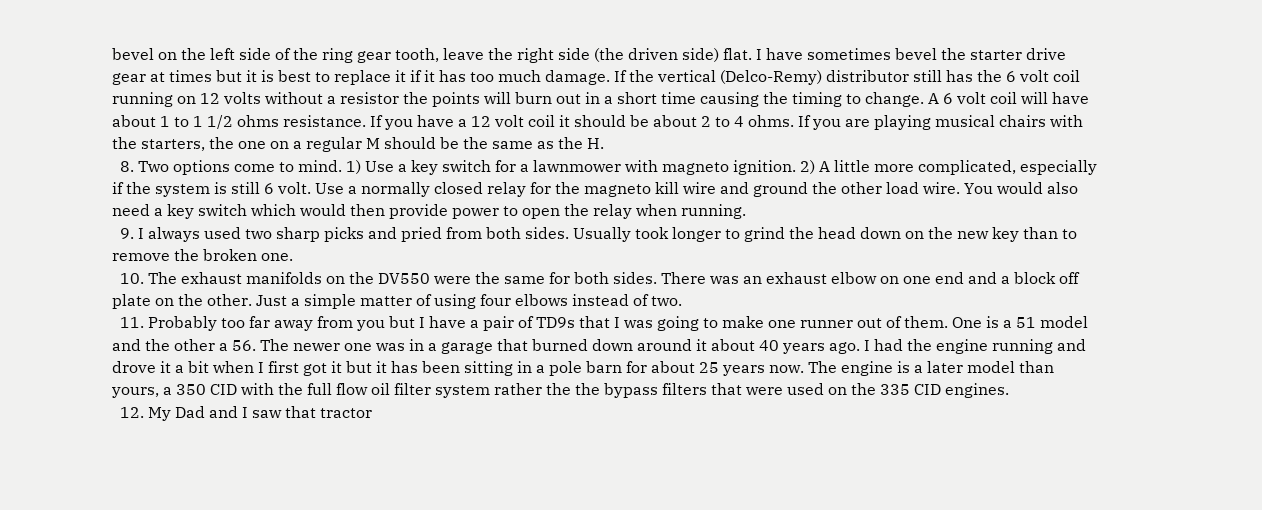bevel on the left side of the ring gear tooth, leave the right side (the driven side) flat. I have sometimes bevel the starter drive gear at times but it is best to replace it if it has too much damage. If the vertical (Delco-Remy) distributor still has the 6 volt coil running on 12 volts without a resistor the points will burn out in a short time causing the timing to change. A 6 volt coil will have about 1 to 1 1/2 ohms resistance. If you have a 12 volt coil it should be about 2 to 4 ohms. If you are playing musical chairs with the starters, the one on a regular M should be the same as the H.
  8. Two options come to mind. 1) Use a key switch for a lawnmower with magneto ignition. 2) A little more complicated, especially if the system is still 6 volt. Use a normally closed relay for the magneto kill wire and ground the other load wire. You would also need a key switch which would then provide power to open the relay when running.
  9. I always used two sharp picks and pried from both sides. Usually took longer to grind the head down on the new key than to remove the broken one.
  10. The exhaust manifolds on the DV550 were the same for both sides. There was an exhaust elbow on one end and a block off plate on the other. Just a simple matter of using four elbows instead of two.
  11. Probably too far away from you but I have a pair of TD9s that I was going to make one runner out of them. One is a 51 model and the other a 56. The newer one was in a garage that burned down around it about 40 years ago. I had the engine running and drove it a bit when I first got it but it has been sitting in a pole barn for about 25 years now. The engine is a later model than yours, a 350 CID with the full flow oil filter system rather the the bypass filters that were used on the 335 CID engines.
  12. My Dad and I saw that tractor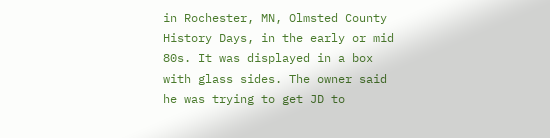in Rochester, MN, Olmsted County History Days, in the early or mid 80s. It was displayed in a box with glass sides. The owner said he was trying to get JD to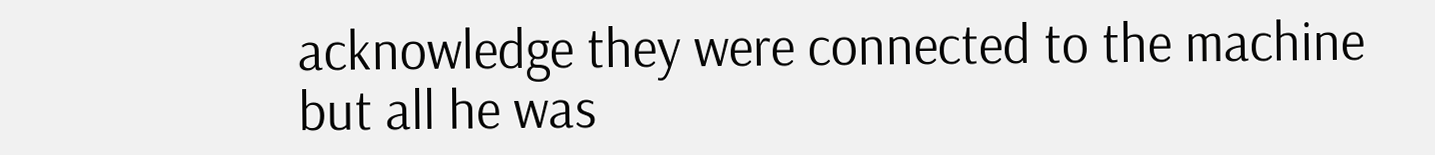acknowledge they were connected to the machine but all he was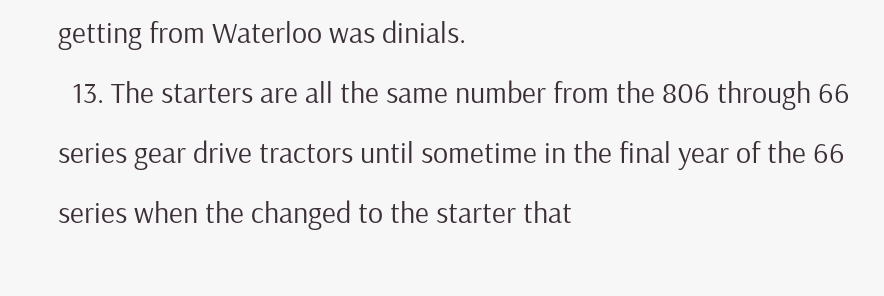getting from Waterloo was dinials.
  13. The starters are all the same number from the 806 through 66 series gear drive tractors until sometime in the final year of the 66 series when the changed to the starter that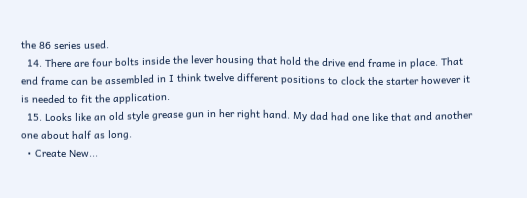the 86 series used.
  14. There are four bolts inside the lever housing that hold the drive end frame in place. That end frame can be assembled in I think twelve different positions to clock the starter however it is needed to fit the application.
  15. Looks like an old style grease gun in her right hand. My dad had one like that and another one about half as long.
  • Create New...